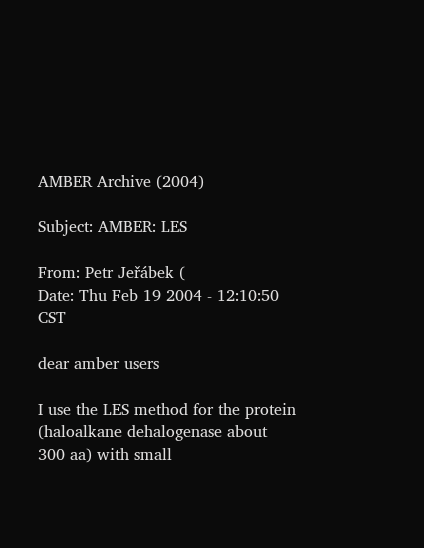AMBER Archive (2004)

Subject: AMBER: LES

From: Petr Jeřábek (
Date: Thu Feb 19 2004 - 12:10:50 CST

dear amber users

I use the LES method for the protein (haloalkane dehalogenase about 300 aa) with small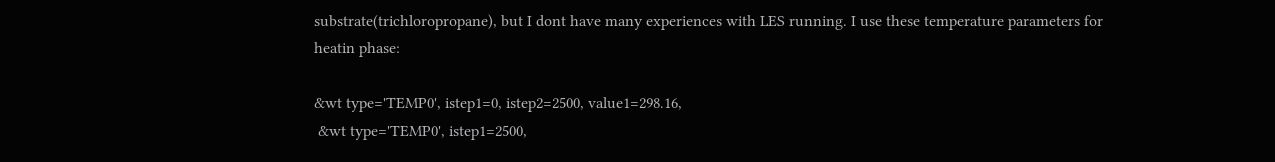substrate(trichloropropane), but I dont have many experiences with LES running. I use these temperature parameters for
heatin phase:

&wt type='TEMP0', istep1=0, istep2=2500, value1=298.16,
 &wt type='TEMP0', istep1=2500,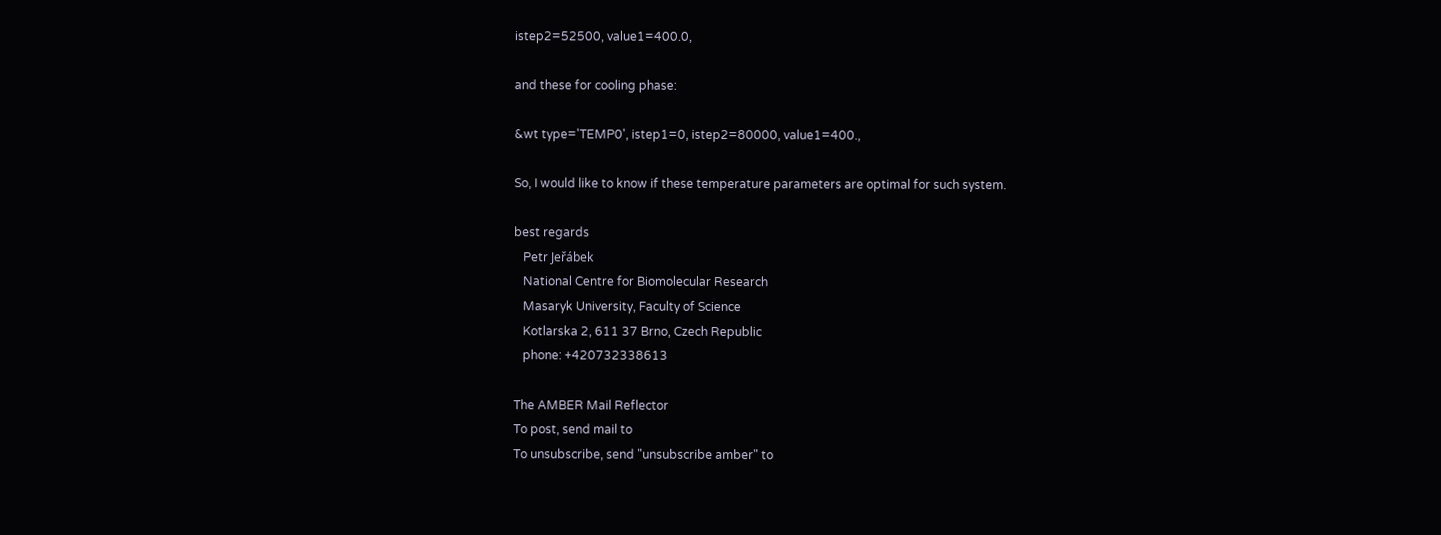istep2=52500, value1=400.0,

and these for cooling phase:

&wt type='TEMP0', istep1=0, istep2=80000, value1=400.,

So, I would like to know if these temperature parameters are optimal for such system.

best regards
   Petr Jeřábek
   National Centre for Biomolecular Research
   Masaryk University, Faculty of Science
   Kotlarska 2, 611 37 Brno, Czech Republic
   phone: +420732338613

The AMBER Mail Reflector
To post, send mail to
To unsubscribe, send "unsubscribe amber" to